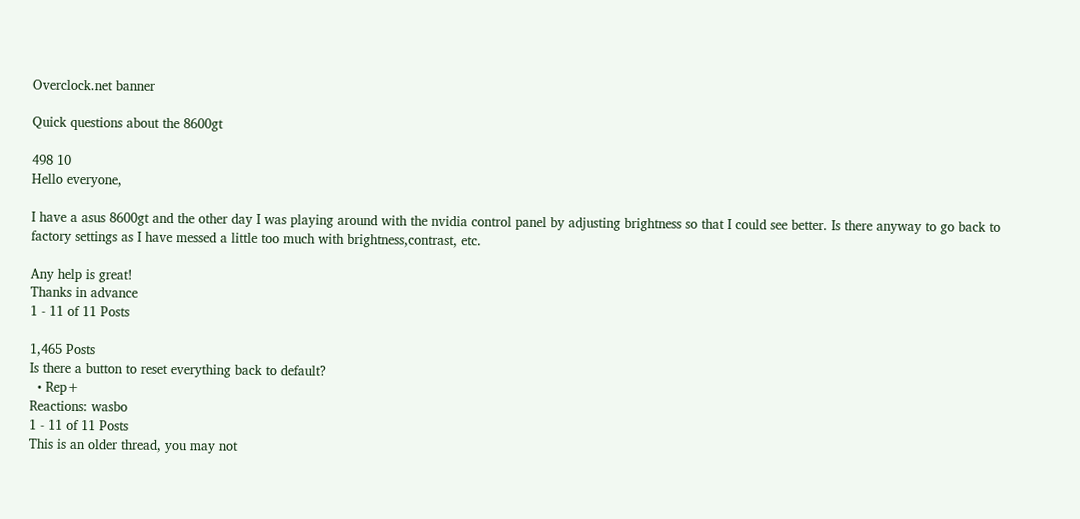Overclock.net banner

Quick questions about the 8600gt

498 10
Hello everyone,

I have a asus 8600gt and the other day I was playing around with the nvidia control panel by adjusting brightness so that I could see better. Is there anyway to go back to factory settings as I have messed a little too much with brightness,contrast, etc.

Any help is great!
Thanks in advance
1 - 11 of 11 Posts

1,465 Posts
Is there a button to reset everything back to default?
  • Rep+
Reactions: wasbo
1 - 11 of 11 Posts
This is an older thread, you may not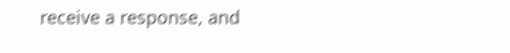receive a response, and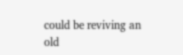could be reviving an old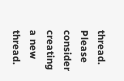thread. Please consider creating a new thread.